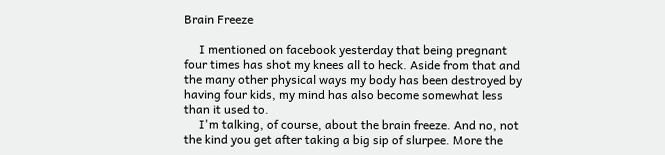Brain Freeze

     I mentioned on facebook yesterday that being pregnant four times has shot my knees all to heck. Aside from that and the many other physical ways my body has been destroyed by having four kids, my mind has also become somewhat less than it used to.
     I'm talking, of course, about the brain freeze. And no, not the kind you get after taking a big sip of slurpee. More the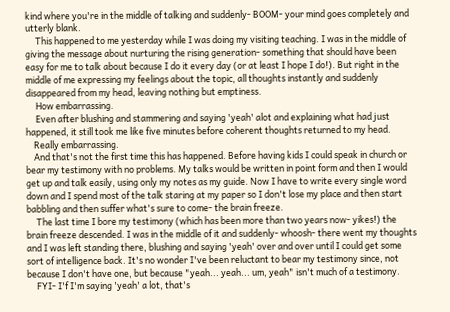kind where you're in the middle of talking and suddenly- BOOM- your mind goes completely and utterly blank.
     This happened to me yesterday while I was doing my visiting teaching. I was in the middle of giving the message about nurturing the rising generation- something that should have been easy for me to talk about because I do it every day (or at least I hope I do!). But right in the middle of me expressing my feelings about the topic, all thoughts instantly and suddenly disappeared from my head, leaving nothing but emptiness.
     How embarrassing.
     Even after blushing and stammering and saying 'yeah' alot and explaining what had just happened, it still took me like five minutes before coherent thoughts returned to my head.
    Really embarrassing.
    And that's not the first time this has happened. Before having kids I could speak in church or bear my testimony with no problems. My talks would be written in point form and then I would get up and talk easily, using only my notes as my guide. Now I have to write every single word down and I spend most of the talk staring at my paper so I don't lose my place and then start babbling and then suffer what's sure to come- the brain freeze.
     The last time I bore my testimony (which has been more than two years now- yikes!) the brain freeze descended. I was in the middle of it and suddenly- whoosh- there went my thoughts and I was left standing there, blushing and saying 'yeah' over and over until I could get some sort of intelligence back. It's no wonder I've been reluctant to bear my testimony since, not because I don't have one, but because "yeah... yeah... um, yeah" isn't much of a testimony.
     FYI- I'f I'm saying 'yeah' a lot, that's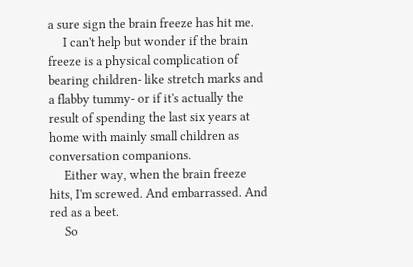a sure sign the brain freeze has hit me.
     I can't help but wonder if the brain freeze is a physical complication of bearing children- like stretch marks and a flabby tummy- or if it's actually the result of spending the last six years at home with mainly small children as conversation companions.
     Either way, when the brain freeze hits, I'm screwed. And embarrassed. And red as a beet.
     So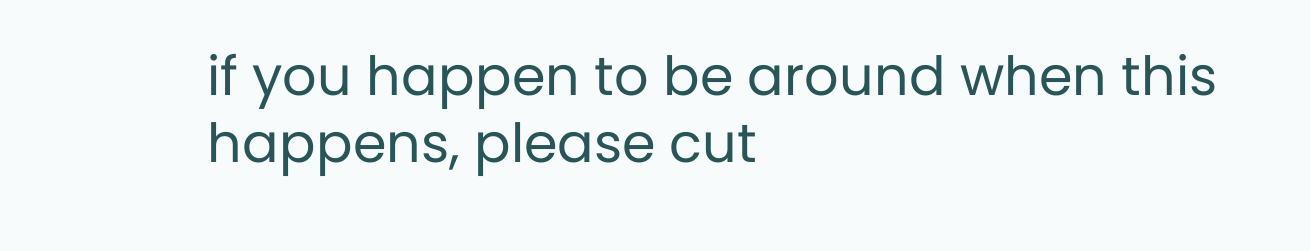if you happen to be around when this happens, please cut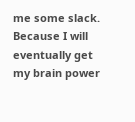me some slack. Because I will eventually get my brain power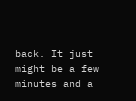back. It just might be a few minutes and a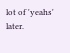lot of 'yeahs' later.